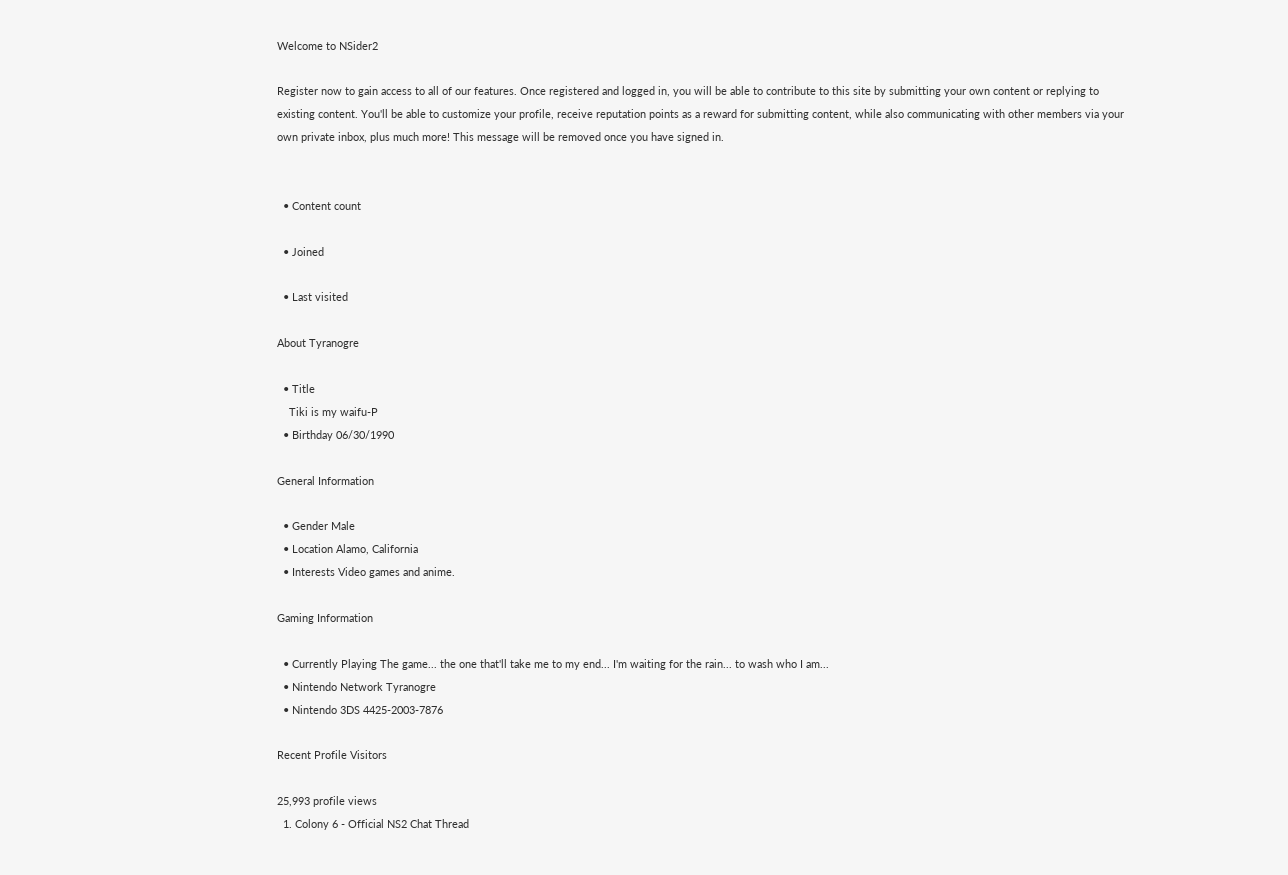Welcome to NSider2

Register now to gain access to all of our features. Once registered and logged in, you will be able to contribute to this site by submitting your own content or replying to existing content. You'll be able to customize your profile, receive reputation points as a reward for submitting content, while also communicating with other members via your own private inbox, plus much more! This message will be removed once you have signed in.


  • Content count

  • Joined

  • Last visited

About Tyranogre

  • Title
    Tiki is my waifu-P
  • Birthday 06/30/1990

General Information

  • Gender Male
  • Location Alamo, California
  • Interests Video games and anime.

Gaming Information

  • Currently Playing The game... the one that'll take me to my end... I'm waiting for the rain... to wash who I am...
  • Nintendo Network Tyranogre
  • Nintendo 3DS 4425-2003-7876

Recent Profile Visitors

25,993 profile views
  1. Colony 6 - Official NS2 Chat Thread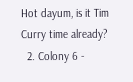Hot dayum, is it Tim Curry time already?
  2. Colony 6 -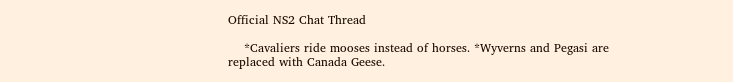Official NS2 Chat Thread

    *Cavaliers ride mooses instead of horses. *Wyverns and Pegasi are replaced with Canada Geese.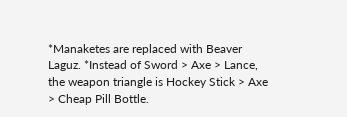*Manaketes are replaced with Beaver Laguz. *Instead of Sword > Axe > Lance, the weapon triangle is Hockey Stick > Axe > Cheap Pill Bottle.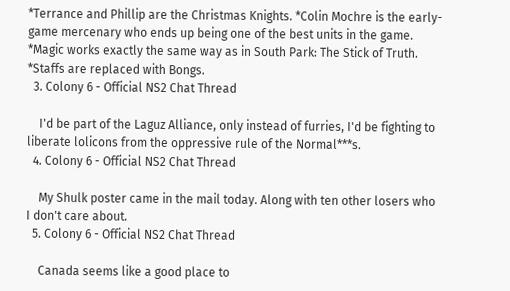*Terrance and Phillip are the Christmas Knights. *Colin Mochre is the early-game mercenary who ends up being one of the best units in the game. *Magic works exactly the same way as in South Park: The Stick of Truth. *Staffs are replaced with Bongs.
  3. Colony 6 - Official NS2 Chat Thread

    I'd be part of the Laguz Alliance, only instead of furries, I'd be fighting to liberate lolicons from the oppressive rule of the Normal***s.
  4. Colony 6 - Official NS2 Chat Thread

    My Shulk poster came in the mail today. Along with ten other losers who I don't care about.
  5. Colony 6 - Official NS2 Chat Thread

    Canada seems like a good place to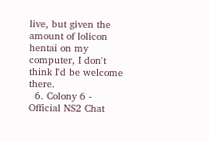live, but given the amount of lolicon hentai on my computer, I don't think I'd be welcome there.
  6. Colony 6 - Official NS2 Chat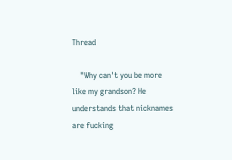Thread

    "Why can't you be more like my grandson? He understands that nicknames are fucking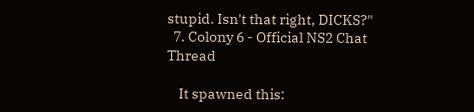stupid. Isn't that right, DICKS?"
  7. Colony 6 - Official NS2 Chat Thread

    It spawned this: